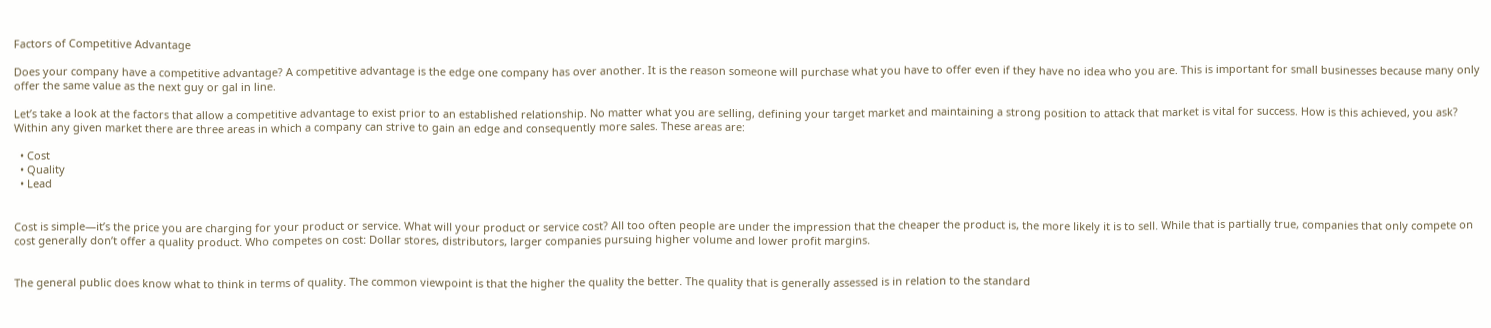Factors of Competitive Advantage

Does your company have a competitive advantage? A competitive advantage is the edge one company has over another. It is the reason someone will purchase what you have to offer even if they have no idea who you are. This is important for small businesses because many only offer the same value as the next guy or gal in line.

Let’s take a look at the factors that allow a competitive advantage to exist prior to an established relationship. No matter what you are selling, defining your target market and maintaining a strong position to attack that market is vital for success. How is this achieved, you ask? Within any given market there are three areas in which a company can strive to gain an edge and consequently more sales. These areas are:

  • Cost
  • Quality
  • Lead


Cost is simple—it’s the price you are charging for your product or service. What will your product or service cost? All too often people are under the impression that the cheaper the product is, the more likely it is to sell. While that is partially true, companies that only compete on cost generally don’t offer a quality product. Who competes on cost: Dollar stores, distributors, larger companies pursuing higher volume and lower profit margins.


The general public does know what to think in terms of quality. The common viewpoint is that the higher the quality the better. The quality that is generally assessed is in relation to the standard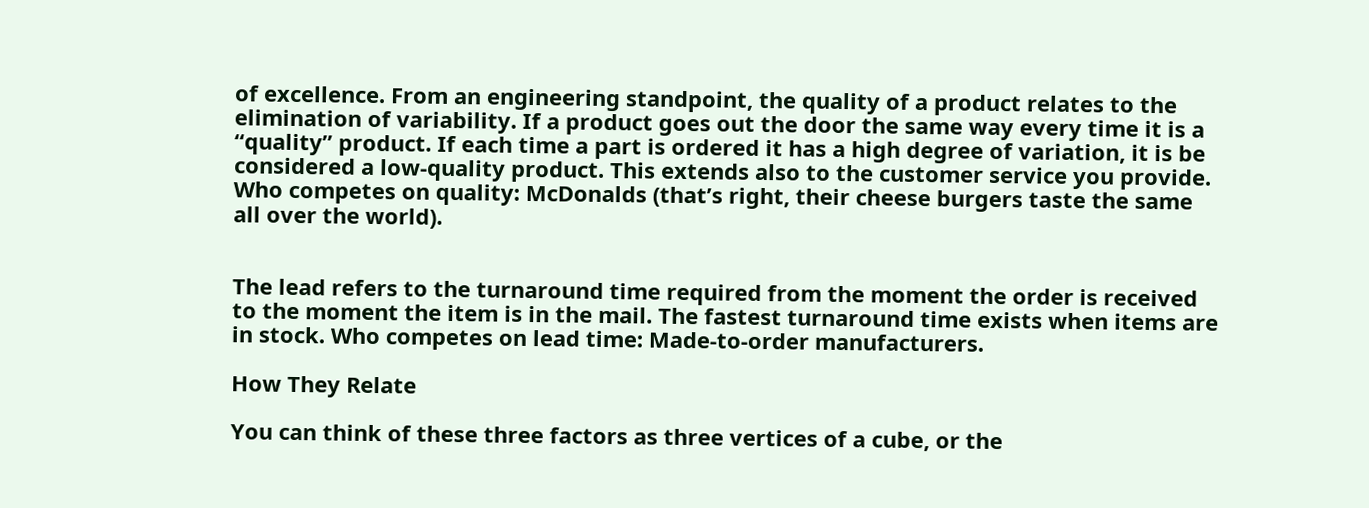of excellence. From an engineering standpoint, the quality of a product relates to the elimination of variability. If a product goes out the door the same way every time it is a “quality” product. If each time a part is ordered it has a high degree of variation, it is be considered a low-quality product. This extends also to the customer service you provide. Who competes on quality: McDonalds (that’s right, their cheese burgers taste the same all over the world).


The lead refers to the turnaround time required from the moment the order is received to the moment the item is in the mail. The fastest turnaround time exists when items are in stock. Who competes on lead time: Made-to-order manufacturers.

How They Relate

You can think of these three factors as three vertices of a cube, or the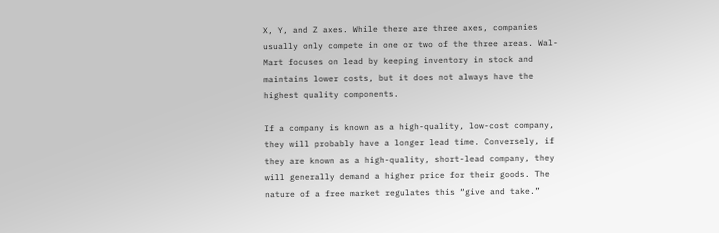X, Y, and Z axes. While there are three axes, companies usually only compete in one or two of the three areas. Wal-Mart focuses on lead by keeping inventory in stock and maintains lower costs, but it does not always have the highest quality components.

If a company is known as a high-quality, low-cost company, they will probably have a longer lead time. Conversely, if they are known as a high-quality, short-lead company, they will generally demand a higher price for their goods. The nature of a free market regulates this “give and take.”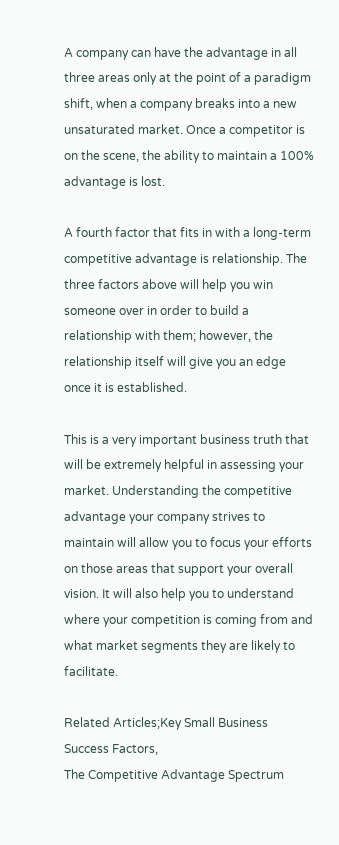A company can have the advantage in all three areas only at the point of a paradigm shift, when a company breaks into a new unsaturated market. Once a competitor is on the scene, the ability to maintain a 100% advantage is lost.

A fourth factor that fits in with a long-term competitive advantage is relationship. The three factors above will help you win someone over in order to build a relationship with them; however, the relationship itself will give you an edge once it is established.

This is a very important business truth that will be extremely helpful in assessing your market. Understanding the competitive advantage your company strives to maintain will allow you to focus your efforts on those areas that support your overall vision. It will also help you to understand where your competition is coming from and what market segments they are likely to facilitate.

Related Articles;Key Small Business Success Factors,
The Competitive Advantage Spectrum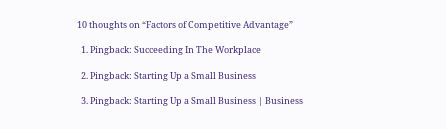10 thoughts on “Factors of Competitive Advantage”

  1. Pingback: Succeeding In The Workplace

  2. Pingback: Starting Up a Small Business

  3. Pingback: Starting Up a Small Business | Business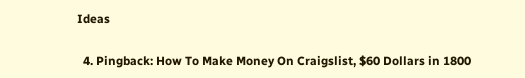Ideas

  4. Pingback: How To Make Money On Craigslist, $60 Dollars in 1800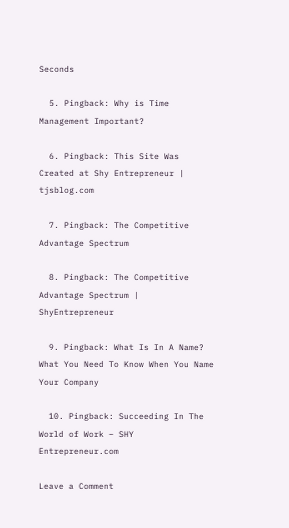Seconds

  5. Pingback: Why is Time Management Important?

  6. Pingback: This Site Was Created at Shy Entrepreneur | tjsblog.com

  7. Pingback: The Competitive Advantage Spectrum

  8. Pingback: The Competitive Advantage Spectrum | ShyEntrepreneur

  9. Pingback: What Is In A Name? What You Need To Know When You Name Your Company

  10. Pingback: Succeeding In The World of Work – SHY Entrepreneur.com

Leave a Comment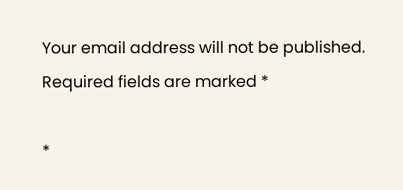Your email address will not be published. Required fields are marked *

*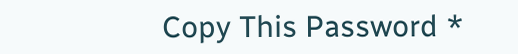Copy This Password *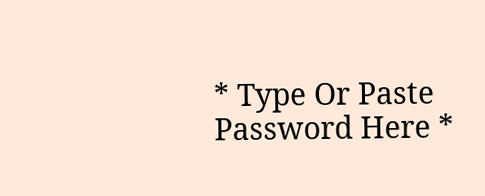* Type Or Paste Password Here *